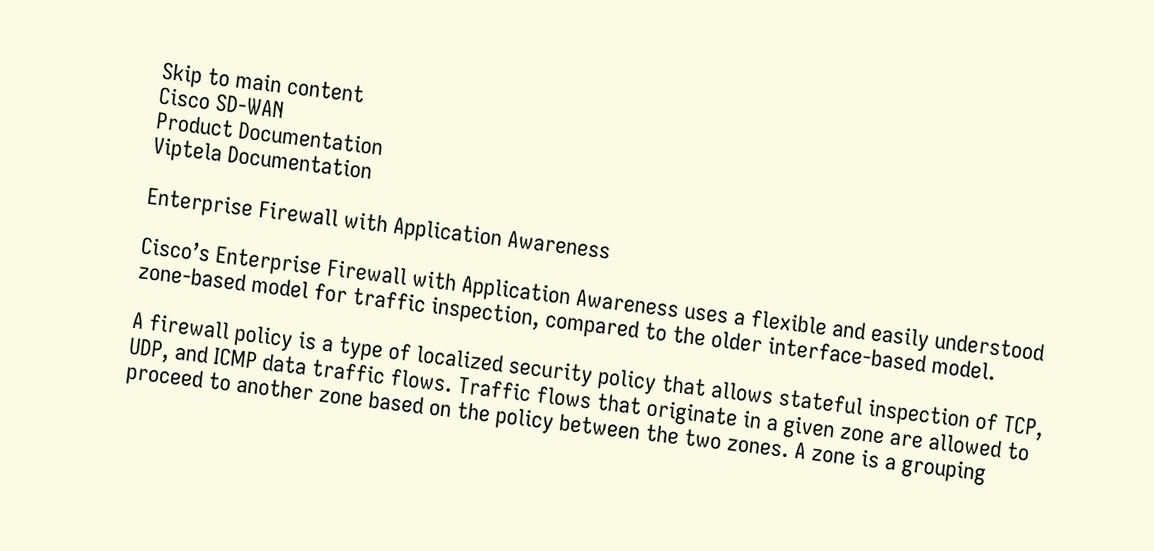Skip to main content
Cisco SD-WAN
Product Documentation
Viptela Documentation

Enterprise Firewall with Application Awareness

Cisco’s Enterprise Firewall with Application Awareness uses a flexible and easily understood zone-based model for traffic inspection, compared to the older interface-based model.

A firewall policy is a type of localized security policy that allows stateful inspection of TCP, UDP, and ICMP data traffic flows. Traffic flows that originate in a given zone are allowed to proceed to another zone based on the policy between the two zones. A zone is a grouping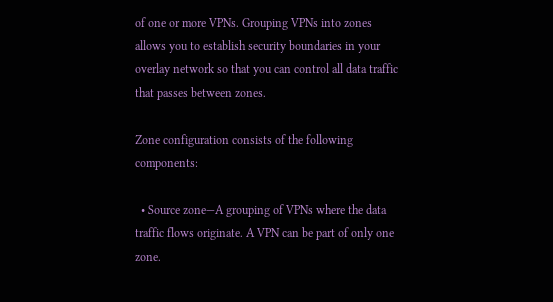of one or more VPNs. Grouping VPNs into zones allows you to establish security boundaries in your overlay network so that you can control all data traffic that passes between zones.

Zone configuration consists of the following components:

  • Source zone—A grouping of VPNs where the data traffic flows originate. A VPN can be part of only one zone.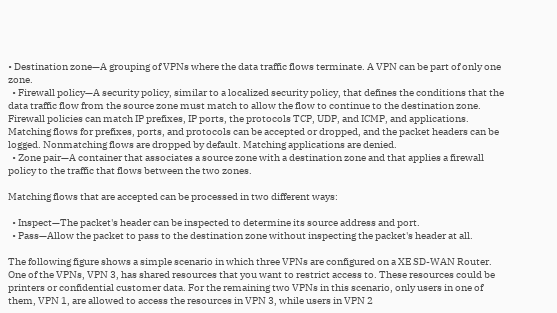• Destination zone—A grouping of VPNs where the data traffic flows terminate. A VPN can be part of only one zone.
  • Firewall policy—A security policy, similar to a localized security policy, that defines the conditions that the data traffic flow from the source zone must match to allow the flow to continue to the destination zone. Firewall policies can match IP prefixes, IP ports, the protocols TCP, UDP, and ICMP, and applications. Matching flows for prefixes, ports, and protocols can be accepted or dropped, and the packet headers can be logged. Nonmatching flows are dropped by default. Matching applications are denied.
  • Zone pair—A container that associates a source zone with a destination zone and that applies a firewall policy to the traffic that flows between the two zones.

Matching flows that are accepted can be processed in two different ways:

  • Inspect—The packet's header can be inspected to determine its source address and port.
  • Pass—Allow the packet to pass to the destination zone without inspecting the packet's header at all.

The following figure shows a simple scenario in which three VPNs are configured on a XE SD-WAN Router. One of the VPNs, VPN 3, has shared resources that you want to restrict access to. These resources could be printers or confidential customer data. For the remaining two VPNs in this scenario, only users in one of them, VPN 1, are allowed to access the resources in VPN 3, while users in VPN 2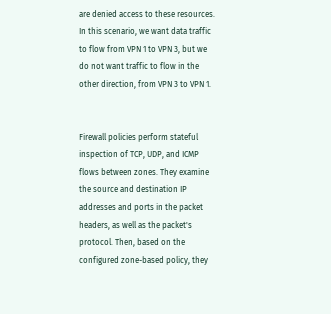are denied access to these resources. In this scenario, we want data traffic to flow from VPN 1 to VPN 3, but we do not want traffic to flow in the other direction, from VPN 3 to VPN 1.


Firewall policies perform stateful inspection of TCP, UDP, and ICMP flows between zones. They examine the source and destination IP addresses and ports in the packet headers, as well as the packet's protocol. Then, based on the configured zone-based policy, they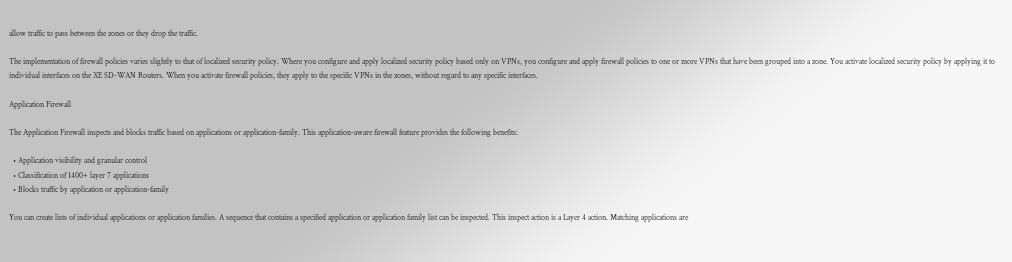allow traffic to pass between the zones or they drop the traffic.

The implementation of firewall policies varies slightly to that of localized security policy. Where you configure and apply localized security policy based only on VPNs, you configure and apply firewall policies to one or more VPNs that have been grouped into a zone. You activate localized security policy by applying it to individual interfaces on the XE SD-WAN Routers. When you activate firewall policies, they apply to the specific VPNs in the zones, without regard to any specific interfaces.

Application Firewall

The Application Firewall inspects and blocks traffic based on applications or application-family. This application-aware firewall feature provides the following benefits:

  • Application visibility and granular control
  • Classification of 1400+ layer 7 applications
  • Blocks traffic by application or application-family

You can create lists of individual applications or application families. A sequence that contains a specified application or application family list can be inspected. This inspect action is a Layer 4 action. Matching applications are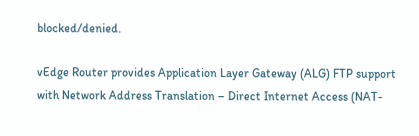blocked/denied.

vEdge Router provides Application Layer Gateway (ALG) FTP support with Network Address Translation – Direct Internet Access (NAT-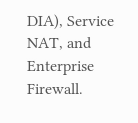DIA), Service NAT, and Enterprise Firewall.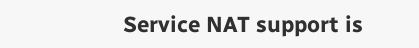Service NAT support is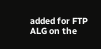added for FTP ALG on the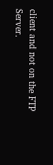client and not on the FTP Server.